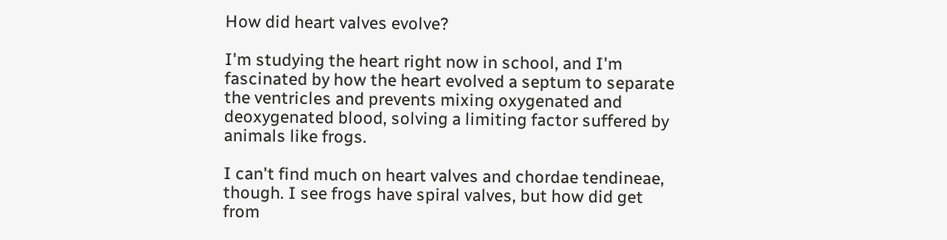How did heart valves evolve?

I'm studying the heart right now in school, and I'm fascinated by how the heart evolved a septum to separate the ventricles and prevents mixing oxygenated and deoxygenated blood, solving a limiting factor suffered by animals like frogs.

I can't find much on heart valves and chordae tendineae, though. I see frogs have spiral valves, but how did get from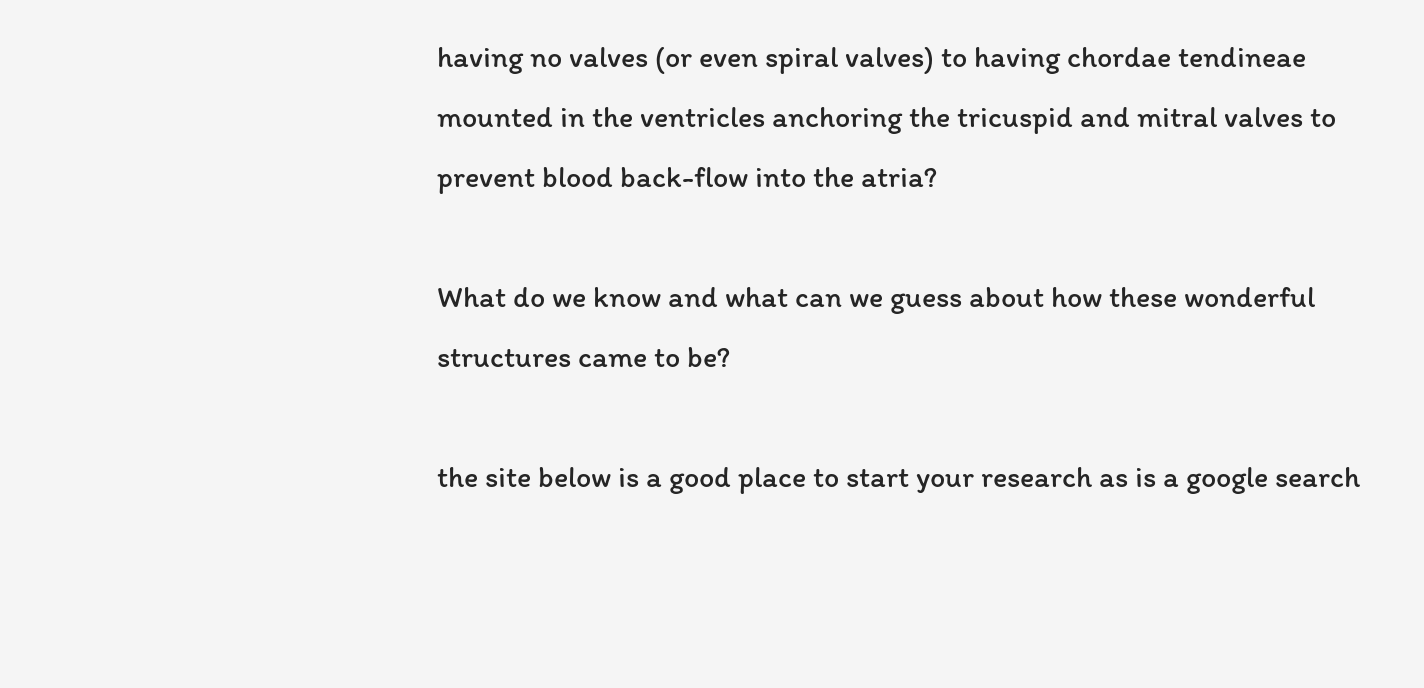having no valves (or even spiral valves) to having chordae tendineae mounted in the ventricles anchoring the tricuspid and mitral valves to prevent blood back-flow into the atria?

What do we know and what can we guess about how these wonderful structures came to be?

the site below is a good place to start your research as is a google search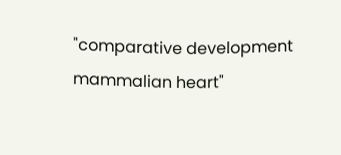"comparative development mammalian heart"